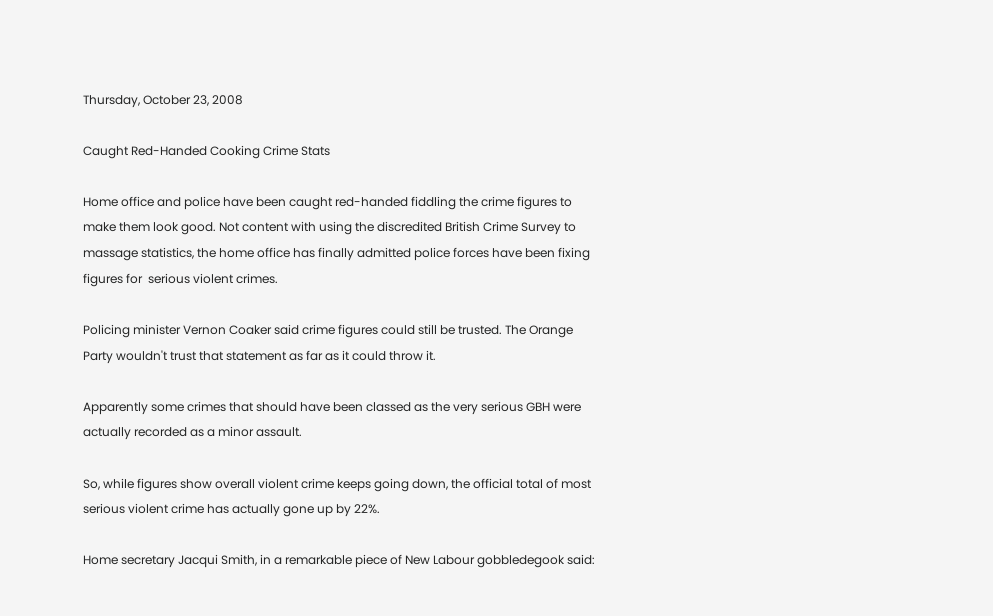Thursday, October 23, 2008

Caught Red-Handed Cooking Crime Stats

Home office and police have been caught red-handed fiddling the crime figures to make them look good. Not content with using the discredited British Crime Survey to massage statistics, the home office has finally admitted police forces have been fixing figures for  serious violent crimes.

Policing minister Vernon Coaker said crime figures could still be trusted. The Orange Party wouldn't trust that statement as far as it could throw it.

Apparently some crimes that should have been classed as the very serious GBH were actually recorded as a minor assault.

So, while figures show overall violent crime keeps going down, the official total of most serious violent crime has actually gone up by 22%.

Home secretary Jacqui Smith, in a remarkable piece of New Labour gobbledegook said: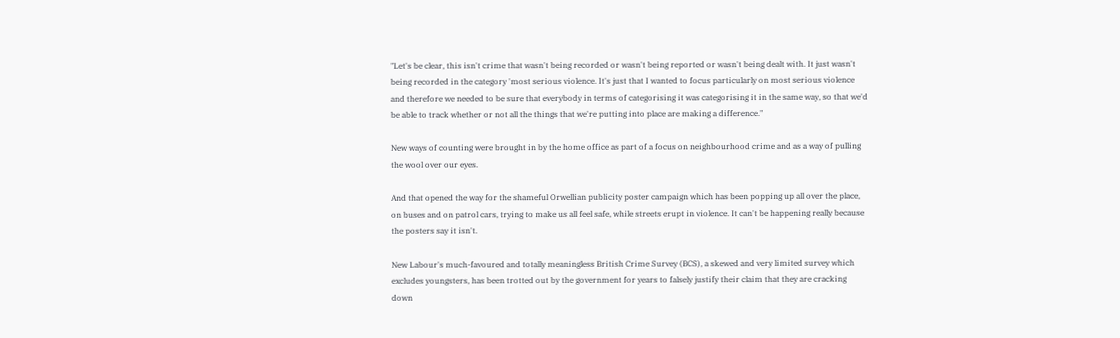"Let's be clear, this isn't crime that wasn't being recorded or wasn't being reported or wasn't being dealt with. It just wasn't being recorded in the category 'most serious violence. It's just that I wanted to focus particularly on most serious violence and therefore we needed to be sure that everybody in terms of categorising it was categorising it in the same way, so that we'd be able to track whether or not all the things that we're putting into place are making a difference."

New ways of counting were brought in by the home office as part of a focus on neighbourhood crime and as a way of pulling the wool over our eyes.

And that opened the way for the shameful Orwellian publicity poster campaign which has been popping up all over the place, on buses and on patrol cars, trying to make us all feel safe, while streets erupt in violence. It can't be happening really because the posters say it isn't.

New Labour's much-favoured and totally meaningless British Crime Survey (BCS), a skewed and very limited survey which excludes youngsters, has been trotted out by the government for years to falsely justify their claim that they are cracking down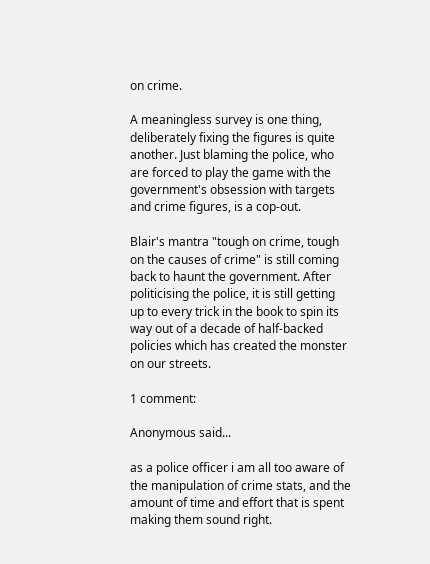on crime.

A meaningless survey is one thing, deliberately fixing the figures is quite another. Just blaming the police, who are forced to play the game with the government's obsession with targets and crime figures, is a cop-out.

Blair's mantra "tough on crime, tough on the causes of crime" is still coming back to haunt the government. After politicising the police, it is still getting up to every trick in the book to spin its way out of a decade of half-backed policies which has created the monster on our streets.

1 comment:

Anonymous said...

as a police officer i am all too aware of the manipulation of crime stats, and the amount of time and effort that is spent making them sound right.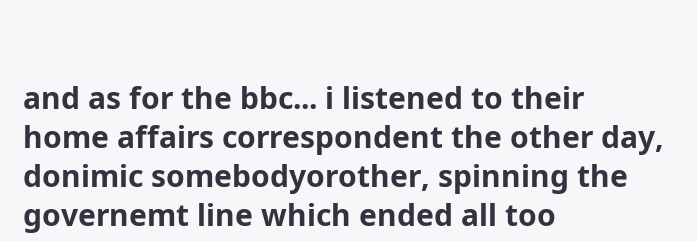and as for the bbc... i listened to their home affairs correspondent the other day, donimic somebodyorother, spinning the governemt line which ended all too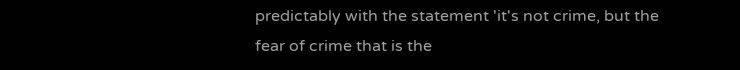predictably with the statement 'it's not crime, but the fear of crime that is the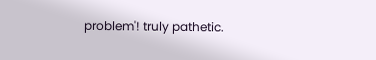problem'! truly pathetic.